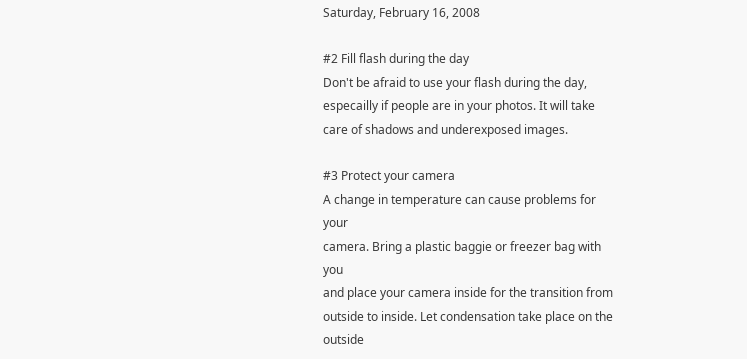Saturday, February 16, 2008

#2 Fill flash during the day
Don't be afraid to use your flash during the day,
especailly if people are in your photos. It will take
care of shadows and underexposed images.

#3 Protect your camera
A change in temperature can cause problems for your
camera. Bring a plastic baggie or freezer bag with you
and place your camera inside for the transition from
outside to inside. Let condensation take place on the outside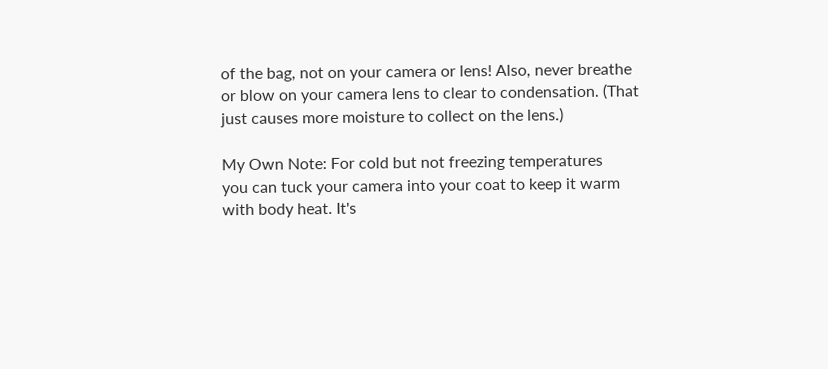of the bag, not on your camera or lens! Also, never breathe
or blow on your camera lens to clear to condensation. (That
just causes more moisture to collect on the lens.)

My Own Note: For cold but not freezing temperatures
you can tuck your camera into your coat to keep it warm
with body heat. It's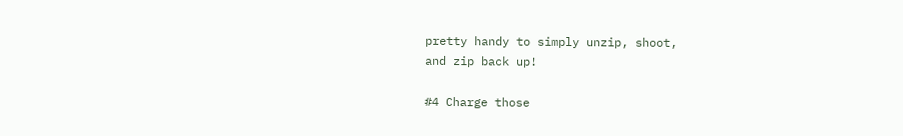pretty handy to simply unzip, shoot,
and zip back up!

#4 Charge those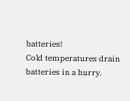batteries!
Cold temperatures drain batteries in a hurry.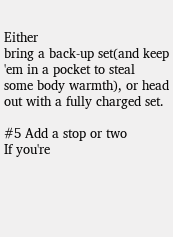Either
bring a back-up set(and keep 'em in a pocket to steal
some body warmth), or head out with a fully charged set.

#5 Add a stop or two
If you're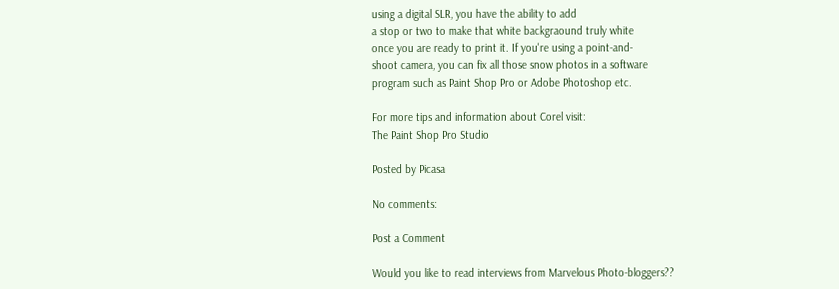using a digital SLR, you have the ability to add
a stop or two to make that white backgraound truly white
once you are ready to print it. If you're using a point-and-
shoot camera, you can fix all those snow photos in a software
program such as Paint Shop Pro or Adobe Photoshop etc.

For more tips and information about Corel visit:
The Paint Shop Pro Studio

Posted by Picasa

No comments:

Post a Comment

Would you like to read interviews from Marvelous Photo-bloggers??